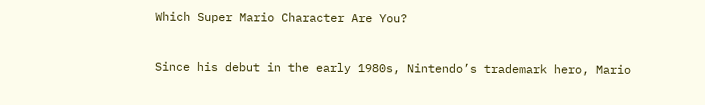Which Super Mario Character Are You?


Since his debut in the early 1980s, Nintendo’s trademark hero, Mario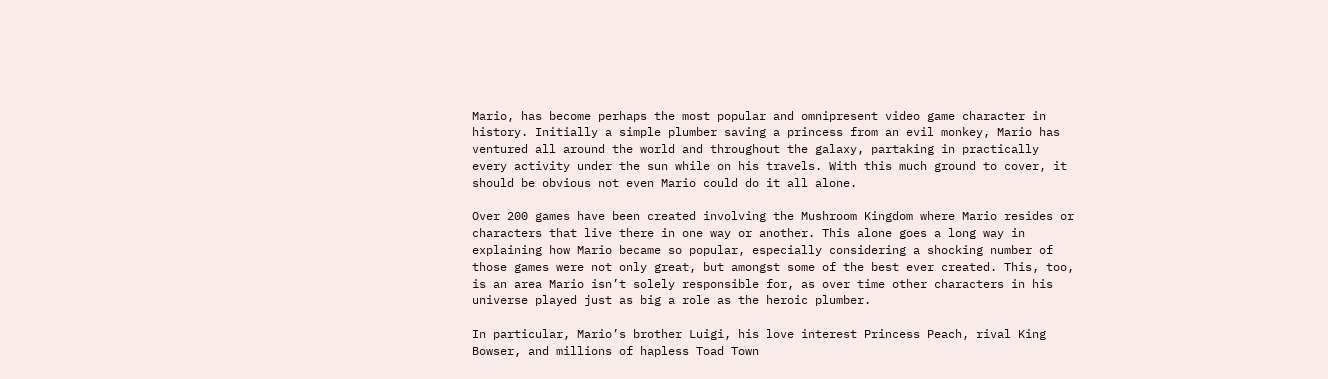Mario, has become perhaps the most popular and omnipresent video game character in history. Initially a simple plumber saving a princess from an evil monkey, Mario has ventured all around the world and throughout the galaxy, partaking in practically every activity under the sun while on his travels. With this much ground to cover, it should be obvious not even Mario could do it all alone.

Over 200 games have been created involving the Mushroom Kingdom where Mario resides or characters that live there in one way or another. This alone goes a long way in explaining how Mario became so popular, especially considering a shocking number of those games were not only great, but amongst some of the best ever created. This, too, is an area Mario isn’t solely responsible for, as over time other characters in his universe played just as big a role as the heroic plumber.

In particular, Mario’s brother Luigi, his love interest Princess Peach, rival King Bowser, and millions of hapless Toad Town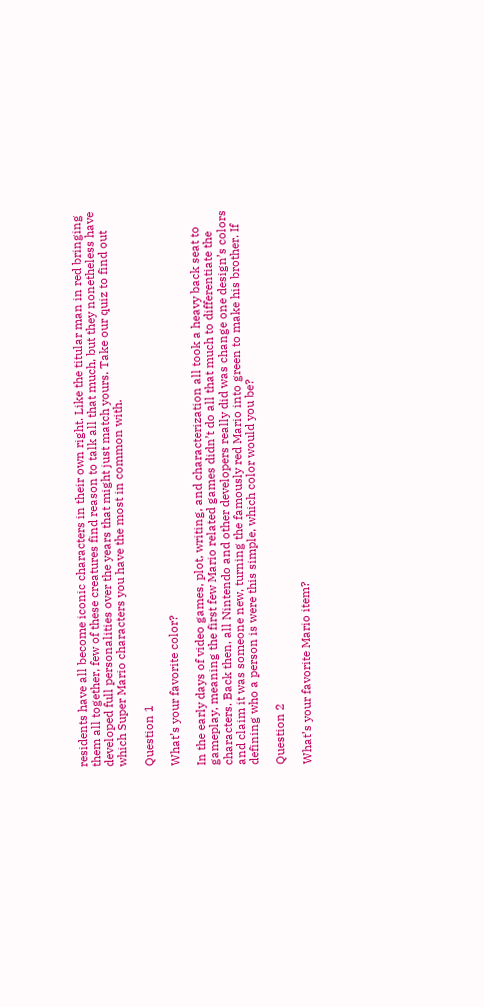residents have all become iconic characters in their own right. Like the titular man in red bringing them all together, few of these creatures find reason to talk all that much, but they nonetheless have developed full personalities over the years that might just match yours. Take our quiz to find out which Super Mario characters you have the most in common with.

Question 1

What’s your favorite color?

In the early days of video games, plot, writing, and characterization all took a heavy back seat to gameplay, meaning the first few Mario related games didn’t do all that much to differentiate the characters. Back then, all Nintendo and other developers really did was change one design’s colors and claim it was someone new, turning the famously red Mario into green to make his brother. If defining who a person is were this simple, which color would you be?

Question 2

What’s your favorite Mario item?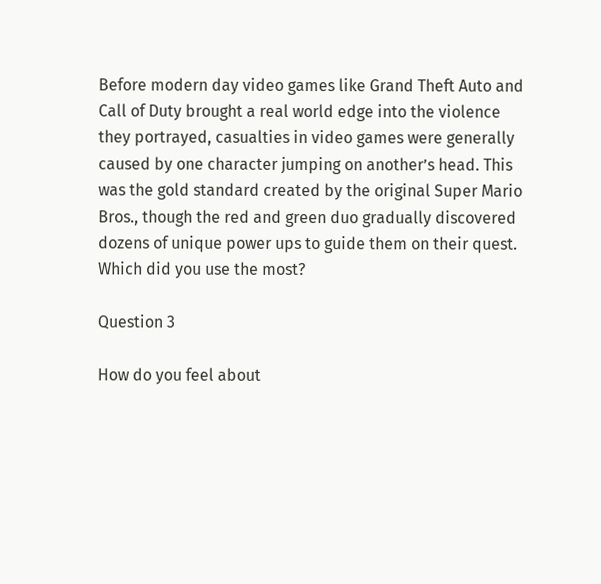Before modern day video games like Grand Theft Auto and Call of Duty brought a real world edge into the violence they portrayed, casualties in video games were generally caused by one character jumping on another’s head. This was the gold standard created by the original Super Mario Bros., though the red and green duo gradually discovered dozens of unique power ups to guide them on their quest. Which did you use the most?

Question 3

How do you feel about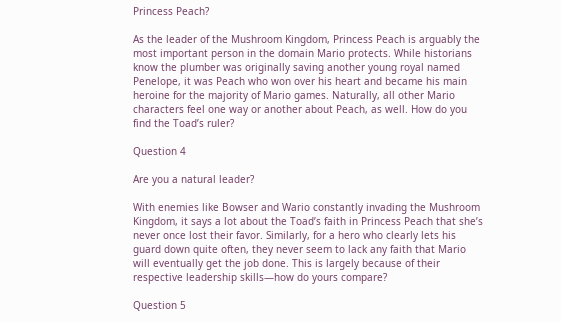Princess Peach?

As the leader of the Mushroom Kingdom, Princess Peach is arguably the most important person in the domain Mario protects. While historians know the plumber was originally saving another young royal named Penelope, it was Peach who won over his heart and became his main heroine for the majority of Mario games. Naturally, all other Mario characters feel one way or another about Peach, as well. How do you find the Toad’s ruler?

Question 4

Are you a natural leader?

With enemies like Bowser and Wario constantly invading the Mushroom Kingdom, it says a lot about the Toad’s faith in Princess Peach that she’s never once lost their favor. Similarly, for a hero who clearly lets his guard down quite often, they never seem to lack any faith that Mario will eventually get the job done. This is largely because of their respective leadership skills—how do yours compare?

Question 5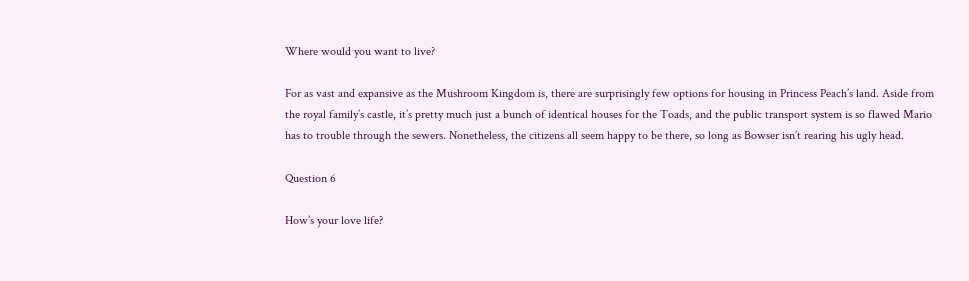Where would you want to live?

For as vast and expansive as the Mushroom Kingdom is, there are surprisingly few options for housing in Princess Peach’s land. Aside from the royal family’s castle, it’s pretty much just a bunch of identical houses for the Toads, and the public transport system is so flawed Mario has to trouble through the sewers. Nonetheless, the citizens all seem happy to be there, so long as Bowser isn’t rearing his ugly head.

Question 6

How’s your love life?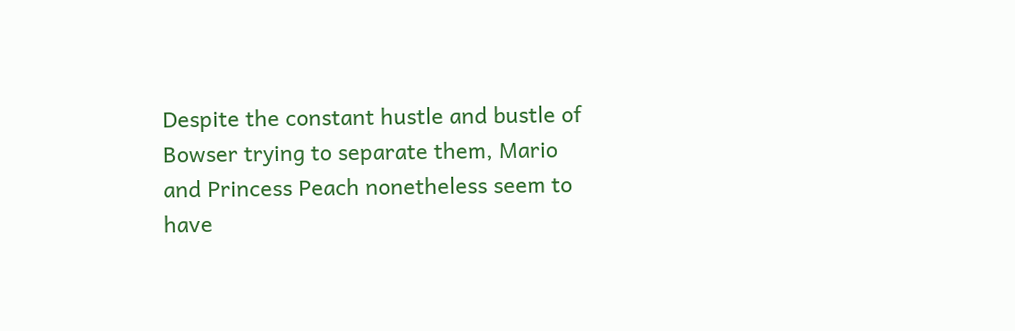Despite the constant hustle and bustle of Bowser trying to separate them, Mario and Princess Peach nonetheless seem to have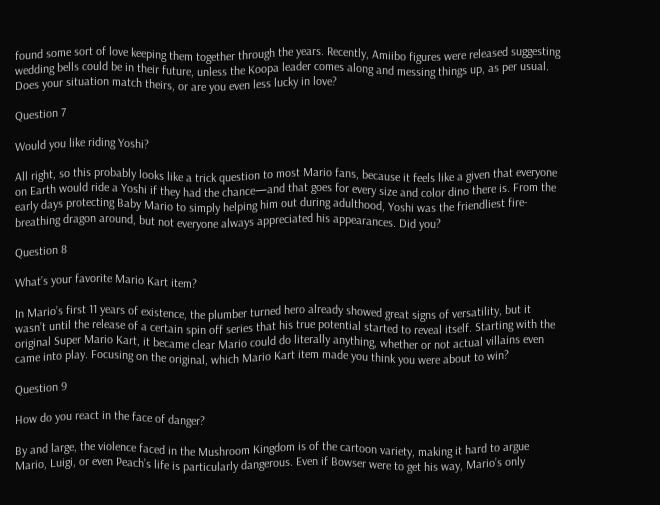found some sort of love keeping them together through the years. Recently, Amiibo figures were released suggesting wedding bells could be in their future, unless the Koopa leader comes along and messing things up, as per usual. Does your situation match theirs, or are you even less lucky in love?

Question 7

Would you like riding Yoshi?

All right, so this probably looks like a trick question to most Mario fans, because it feels like a given that everyone on Earth would ride a Yoshi if they had the chance—and that goes for every size and color dino there is. From the early days protecting Baby Mario to simply helping him out during adulthood, Yoshi was the friendliest fire-breathing dragon around, but not everyone always appreciated his appearances. Did you?

Question 8

What’s your favorite Mario Kart item?

In Mario’s first 11 years of existence, the plumber turned hero already showed great signs of versatility, but it wasn’t until the release of a certain spin off series that his true potential started to reveal itself. Starting with the original Super Mario Kart, it became clear Mario could do literally anything, whether or not actual villains even came into play. Focusing on the original, which Mario Kart item made you think you were about to win?

Question 9

How do you react in the face of danger?

By and large, the violence faced in the Mushroom Kingdom is of the cartoon variety, making it hard to argue Mario, Luigi, or even Peach’s life is particularly dangerous. Even if Bowser were to get his way, Mario’s only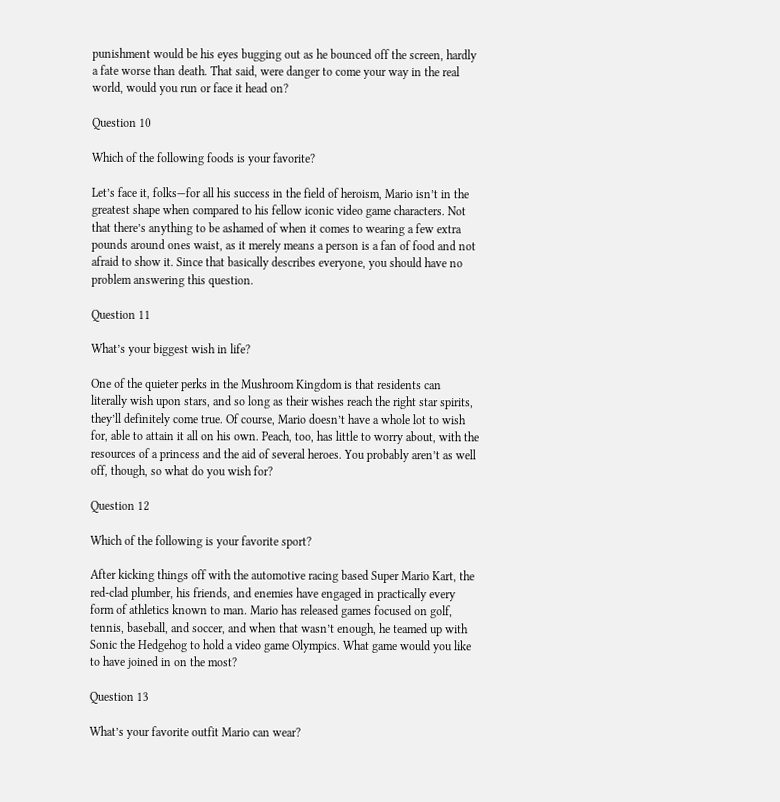punishment would be his eyes bugging out as he bounced off the screen, hardly a fate worse than death. That said, were danger to come your way in the real world, would you run or face it head on?

Question 10

Which of the following foods is your favorite?

Let’s face it, folks—for all his success in the field of heroism, Mario isn’t in the greatest shape when compared to his fellow iconic video game characters. Not that there’s anything to be ashamed of when it comes to wearing a few extra pounds around ones waist, as it merely means a person is a fan of food and not afraid to show it. Since that basically describes everyone, you should have no problem answering this question.

Question 11

What’s your biggest wish in life?

One of the quieter perks in the Mushroom Kingdom is that residents can literally wish upon stars, and so long as their wishes reach the right star spirits, they’ll definitely come true. Of course, Mario doesn’t have a whole lot to wish for, able to attain it all on his own. Peach, too, has little to worry about, with the resources of a princess and the aid of several heroes. You probably aren’t as well off, though, so what do you wish for?

Question 12

Which of the following is your favorite sport?

After kicking things off with the automotive racing based Super Mario Kart, the red-clad plumber, his friends, and enemies have engaged in practically every form of athletics known to man. Mario has released games focused on golf, tennis, baseball, and soccer, and when that wasn’t enough, he teamed up with Sonic the Hedgehog to hold a video game Olympics. What game would you like to have joined in on the most?

Question 13

What’s your favorite outfit Mario can wear?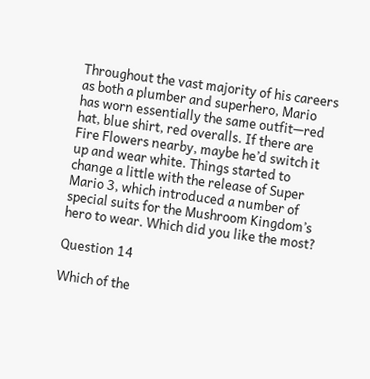Throughout the vast majority of his careers as both a plumber and superhero, Mario has worn essentially the same outfit—red hat, blue shirt, red overalls. If there are Fire Flowers nearby, maybe he’d switch it up and wear white. Things started to change a little with the release of Super Mario 3, which introduced a number of special suits for the Mushroom Kingdom’s hero to wear. Which did you like the most?

Question 14

Which of the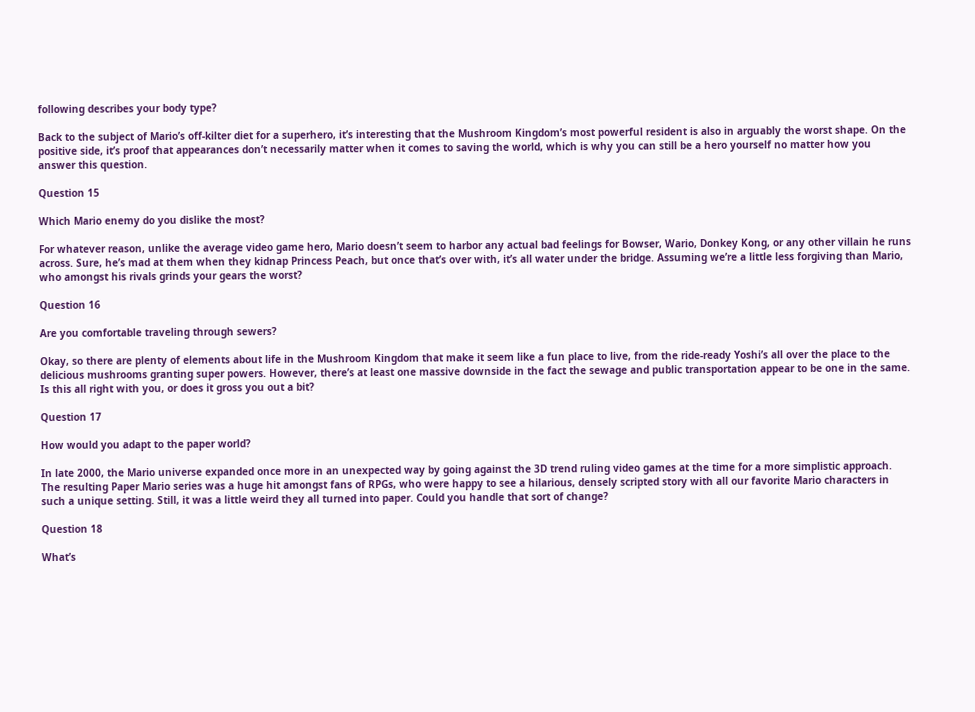following describes your body type?

Back to the subject of Mario’s off-kilter diet for a superhero, it’s interesting that the Mushroom Kingdom’s most powerful resident is also in arguably the worst shape. On the positive side, it’s proof that appearances don’t necessarily matter when it comes to saving the world, which is why you can still be a hero yourself no matter how you answer this question.

Question 15

Which Mario enemy do you dislike the most?

For whatever reason, unlike the average video game hero, Mario doesn’t seem to harbor any actual bad feelings for Bowser, Wario, Donkey Kong, or any other villain he runs across. Sure, he’s mad at them when they kidnap Princess Peach, but once that’s over with, it’s all water under the bridge. Assuming we’re a little less forgiving than Mario, who amongst his rivals grinds your gears the worst?

Question 16

Are you comfortable traveling through sewers?

Okay, so there are plenty of elements about life in the Mushroom Kingdom that make it seem like a fun place to live, from the ride-ready Yoshi’s all over the place to the delicious mushrooms granting super powers. However, there’s at least one massive downside in the fact the sewage and public transportation appear to be one in the same. Is this all right with you, or does it gross you out a bit?

Question 17

How would you adapt to the paper world?

In late 2000, the Mario universe expanded once more in an unexpected way by going against the 3D trend ruling video games at the time for a more simplistic approach. The resulting Paper Mario series was a huge hit amongst fans of RPGs, who were happy to see a hilarious, densely scripted story with all our favorite Mario characters in such a unique setting. Still, it was a little weird they all turned into paper. Could you handle that sort of change?

Question 18

What’s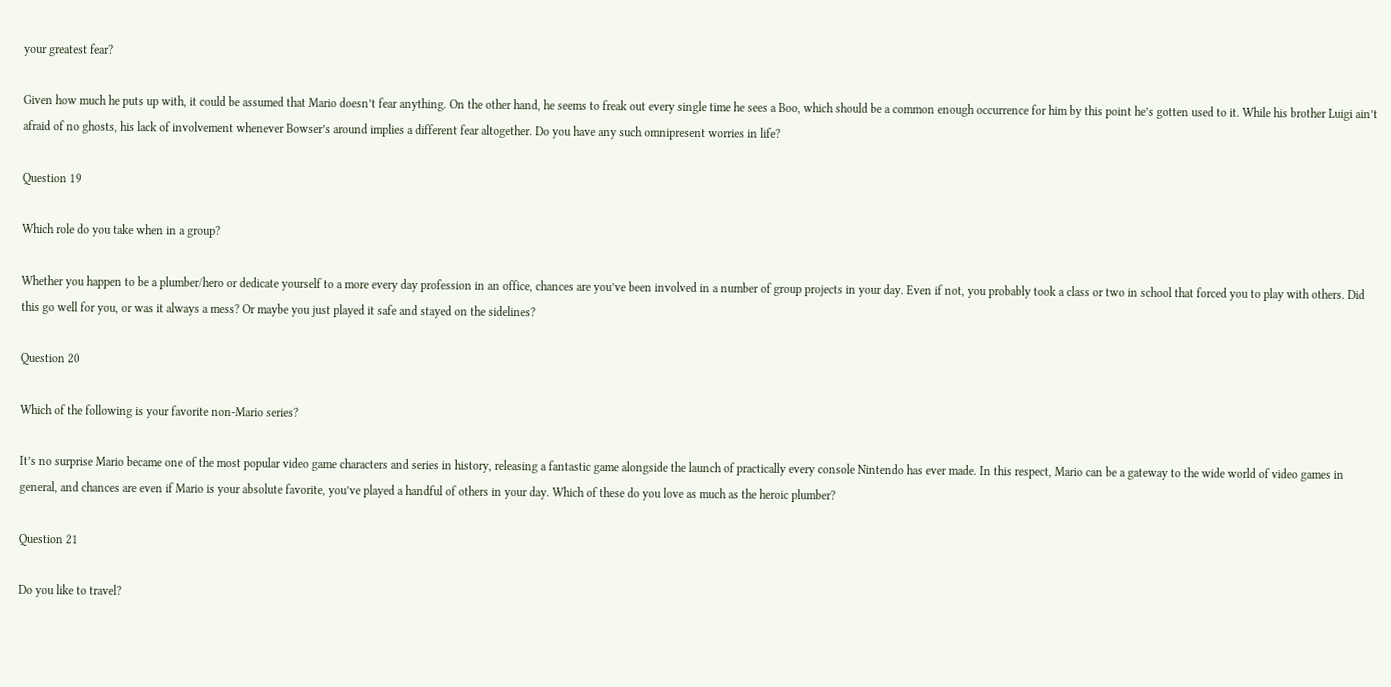your greatest fear?

Given how much he puts up with, it could be assumed that Mario doesn’t fear anything. On the other hand, he seems to freak out every single time he sees a Boo, which should be a common enough occurrence for him by this point he’s gotten used to it. While his brother Luigi ain’t afraid of no ghosts, his lack of involvement whenever Bowser’s around implies a different fear altogether. Do you have any such omnipresent worries in life?

Question 19

Which role do you take when in a group?

Whether you happen to be a plumber/hero or dedicate yourself to a more every day profession in an office, chances are you’ve been involved in a number of group projects in your day. Even if not, you probably took a class or two in school that forced you to play with others. Did this go well for you, or was it always a mess? Or maybe you just played it safe and stayed on the sidelines?

Question 20

Which of the following is your favorite non-Mario series?

It’s no surprise Mario became one of the most popular video game characters and series in history, releasing a fantastic game alongside the launch of practically every console Nintendo has ever made. In this respect, Mario can be a gateway to the wide world of video games in general, and chances are even if Mario is your absolute favorite, you’ve played a handful of others in your day. Which of these do you love as much as the heroic plumber?

Question 21

Do you like to travel?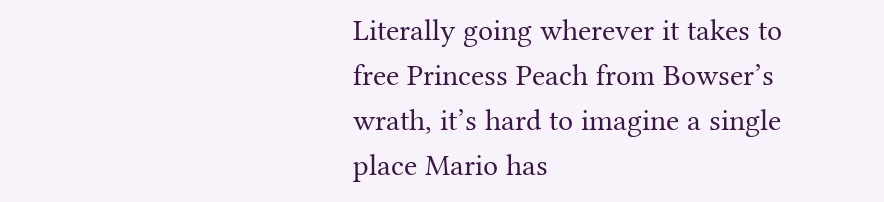Literally going wherever it takes to free Princess Peach from Bowser’s wrath, it’s hard to imagine a single place Mario has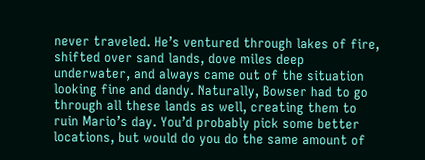never traveled. He’s ventured through lakes of fire, shifted over sand lands, dove miles deep underwater, and always came out of the situation looking fine and dandy. Naturally, Bowser had to go through all these lands as well, creating them to ruin Mario’s day. You’d probably pick some better locations, but would do you do the same amount of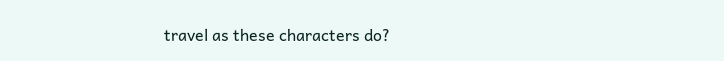travel as these characters do?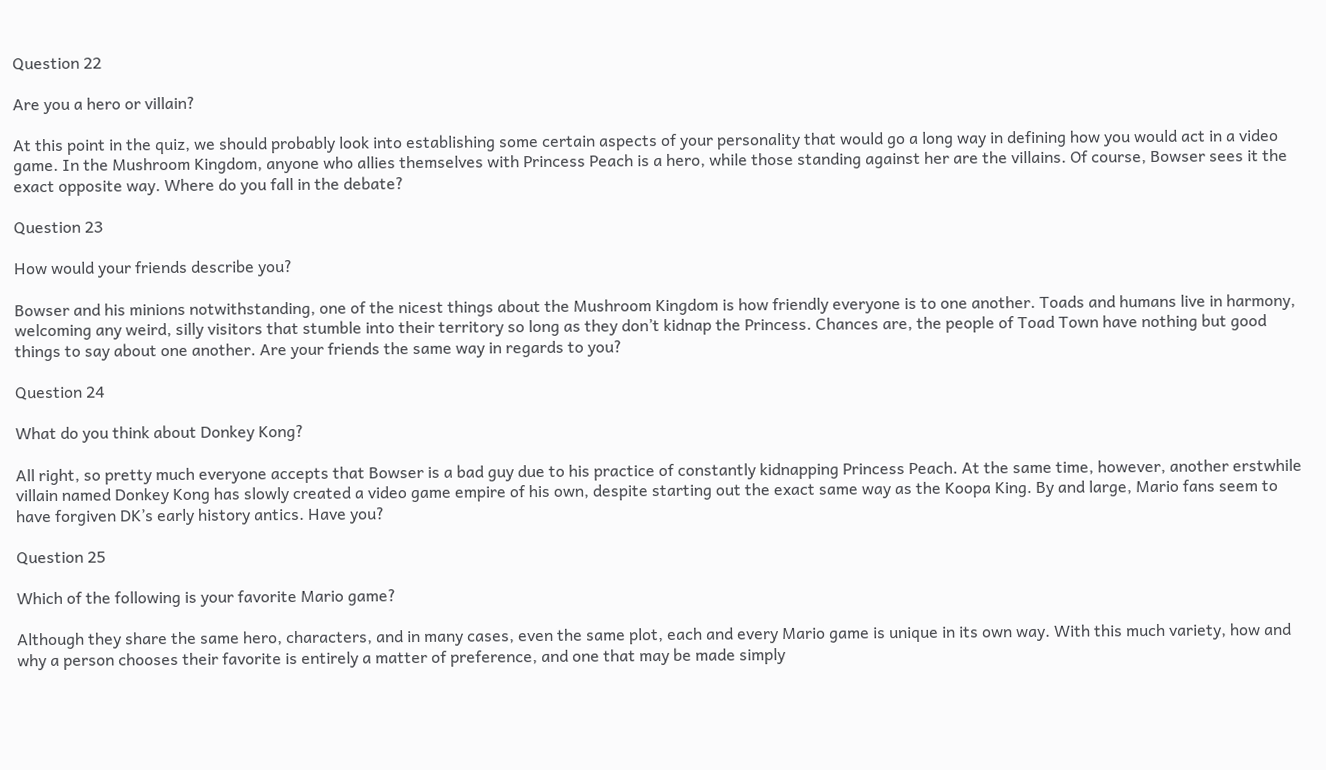Question 22

Are you a hero or villain?

At this point in the quiz, we should probably look into establishing some certain aspects of your personality that would go a long way in defining how you would act in a video game. In the Mushroom Kingdom, anyone who allies themselves with Princess Peach is a hero, while those standing against her are the villains. Of course, Bowser sees it the exact opposite way. Where do you fall in the debate?

Question 23

How would your friends describe you?

Bowser and his minions notwithstanding, one of the nicest things about the Mushroom Kingdom is how friendly everyone is to one another. Toads and humans live in harmony, welcoming any weird, silly visitors that stumble into their territory so long as they don’t kidnap the Princess. Chances are, the people of Toad Town have nothing but good things to say about one another. Are your friends the same way in regards to you?

Question 24

What do you think about Donkey Kong?

All right, so pretty much everyone accepts that Bowser is a bad guy due to his practice of constantly kidnapping Princess Peach. At the same time, however, another erstwhile villain named Donkey Kong has slowly created a video game empire of his own, despite starting out the exact same way as the Koopa King. By and large, Mario fans seem to have forgiven DK’s early history antics. Have you?

Question 25

Which of the following is your favorite Mario game?

Although they share the same hero, characters, and in many cases, even the same plot, each and every Mario game is unique in its own way. With this much variety, how and why a person chooses their favorite is entirely a matter of preference, and one that may be made simply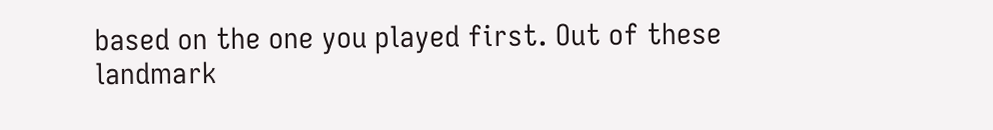based on the one you played first. Out of these landmark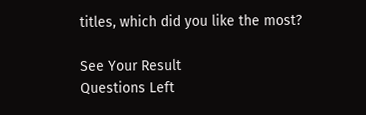titles, which did you like the most?

See Your Result
Questions Left